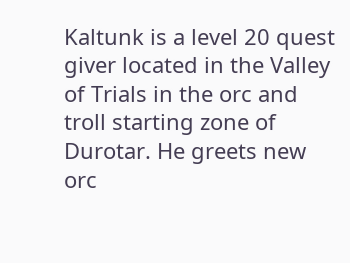Kaltunk is a level 20 quest giver located in the Valley of Trials in the orc and troll starting zone of Durotar. He greets new orc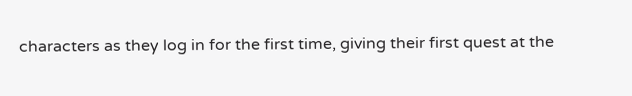characters as they log in for the first time, giving their first quest at the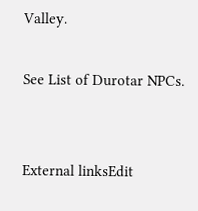Valley.

See List of Durotar NPCs.


External linksEdit